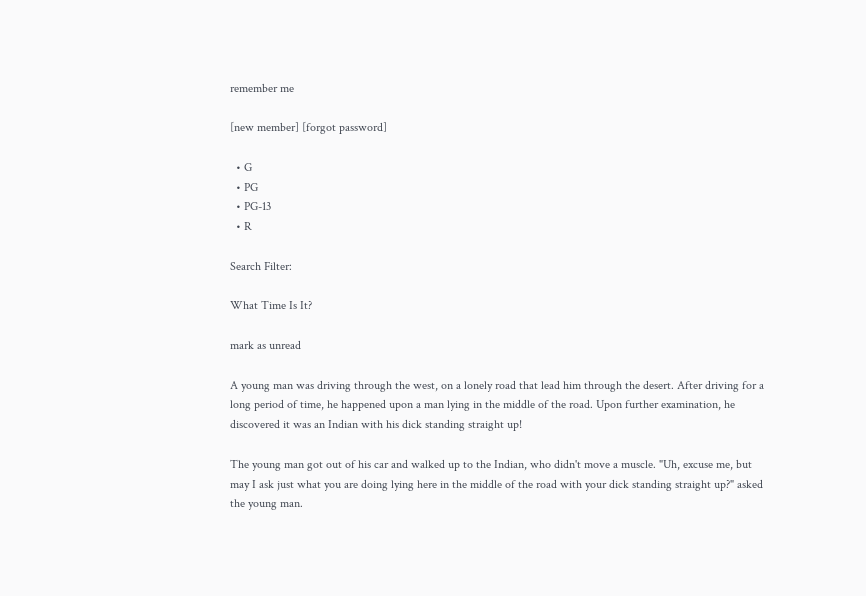remember me

[new member] [forgot password]

  • G
  • PG
  • PG-13
  • R

Search Filter:

What Time Is It?

mark as unread

A young man was driving through the west, on a lonely road that lead him through the desert. After driving for a long period of time, he happened upon a man lying in the middle of the road. Upon further examination, he discovered it was an Indian with his dick standing straight up!

The young man got out of his car and walked up to the Indian, who didn't move a muscle. "Uh, excuse me, but may I ask just what you are doing lying here in the middle of the road with your dick standing straight up?" asked the young man.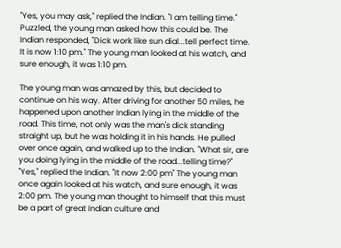"Yes, you may ask," replied the Indian. "I am telling time." Puzzled, the young man asked how this could be. The Indian responded, "Dick work like sun dial...tell perfect time. It is now 1:10 pm." The young man looked at his watch, and sure enough, it was 1:10 pm.

The young man was amazed by this, but decided to continue on his way. After driving for another 50 miles, he happened upon another Indian lying in the middle of the road. This time, not only was the man's dick standing straight up, but he was holding it in his hands. He pulled over once again, and walked up to the Indian. "What sir, are you doing lying in the middle of the road...telling time?" "Yes," replied the Indian. "It now 2:00 pm" The young man once again looked at his watch, and sure enough, it was 2:00 pm. The young man thought to himself that this must be a part of great Indian culture and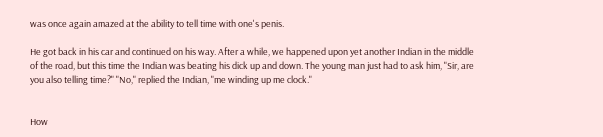was once again amazed at the ability to tell time with one's penis.

He got back in his car and continued on his way. After a while, we happened upon yet another Indian in the middle of the road, but this time the Indian was beating his dick up and down. The young man just had to ask him, "Sir, are you also telling time?" "No," replied the Indian, "me winding up me clock."


How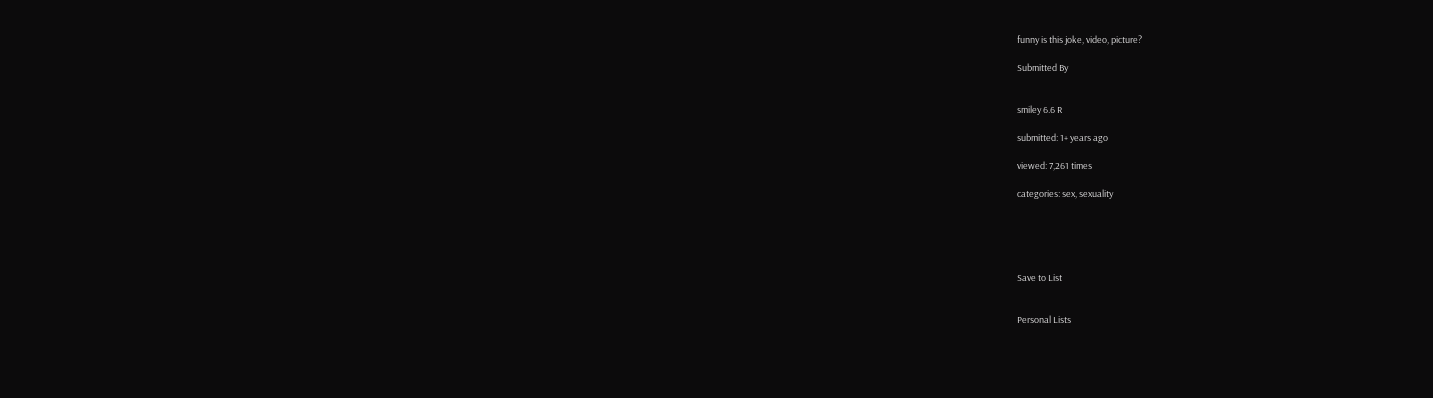funny is this joke, video, picture?

Submitted By


smiley 6.6 R

submitted: 1+ years ago

viewed: 7,261 times

categories: sex, sexuality





Save to List


Personal Lists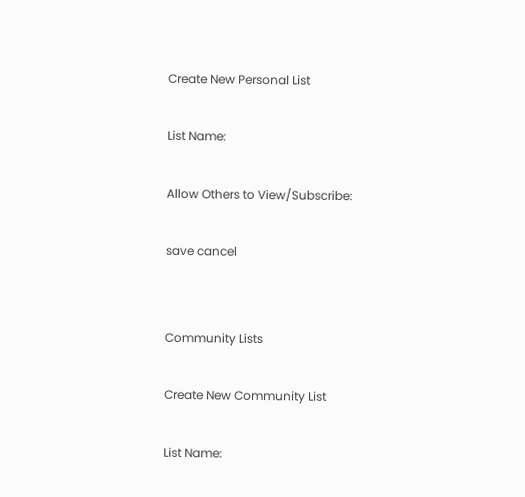Create New Personal List

List Name:

Allow Others to View/Subscribe:

save cancel


Community Lists

Create New Community List

List Name: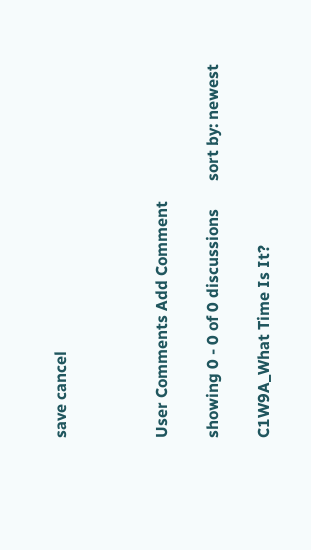save cancel



User Comments Add Comment

showing 0 - 0 of 0 discussions       sort by: newest

C1W9A_What Time Is It?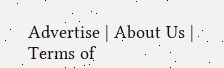Advertise | About Us | Terms of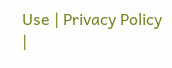Use | Privacy Policy |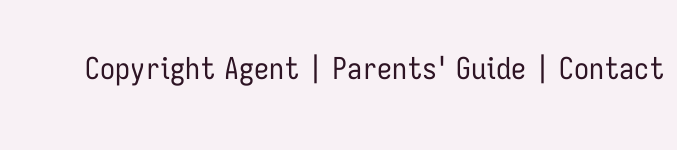Copyright Agent | Parents' Guide | Contact